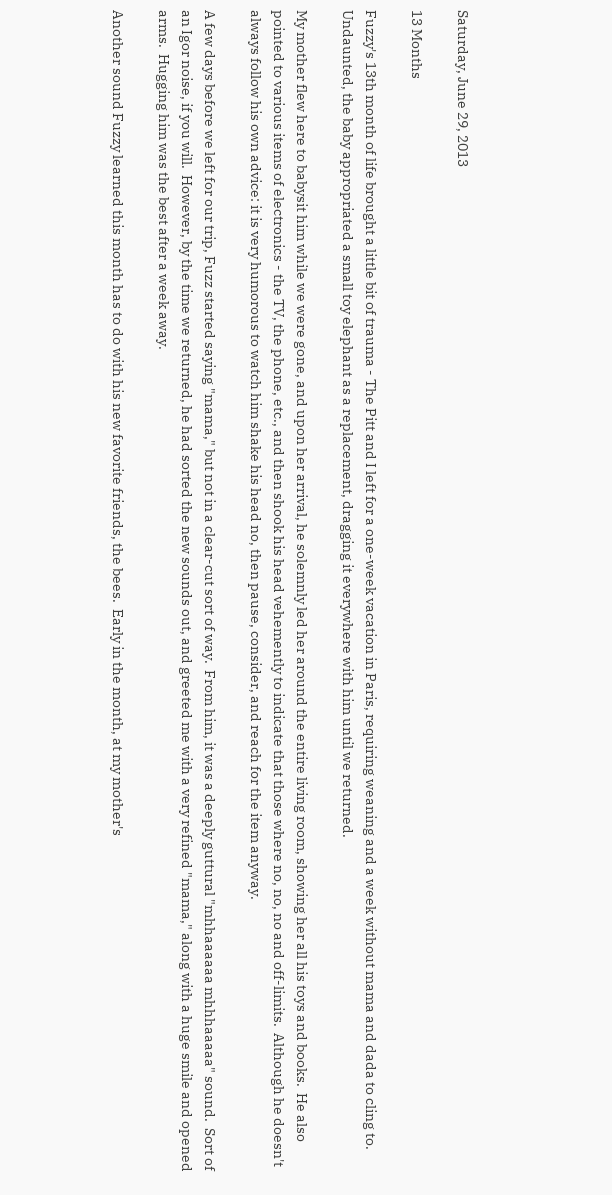Saturday, June 29, 2013

13 Months

Fuzzy's 13th month of life brought a little bit of trauma - The Pitt and I left for a one-week vacation in Paris, requiring weaning and a week without mama and dada to cling to.  Undaunted, the baby appropriated a small toy elephant as a replacement, dragging it everywhere with him until we returned.

My mother flew here to babysit him while we were gone, and upon her arrival, he solemnly led her around the entire living room, showing her all his toys and books.  He also pointed to various items of electronics - the TV, the phone, etc., and then shook his head vehemently to indicate that those where no, no, no and off-limits.  Although he doesn't always follow his own advice: it is very humorous to watch him shake his head no, then pause, consider, and reach for the item anyway.

A few days before we left for our trip, Fuzz started saying "mama," but not in a clear-cut sort of way.  From him, it was a deeply guttural "mhhaaaaaa mhhhaaaaa" sound.  Sort of an Igor noise, if you will.  However, by the time we returned, he had sorted the new sounds out, and greeted me with a very refined "mama," along with a huge smile and opened arms.  Hugging him was the best after a week away.

Another sound Fuzzy learned this month has to do with his new favorite friends, the bees.  Early in the month, at my mother's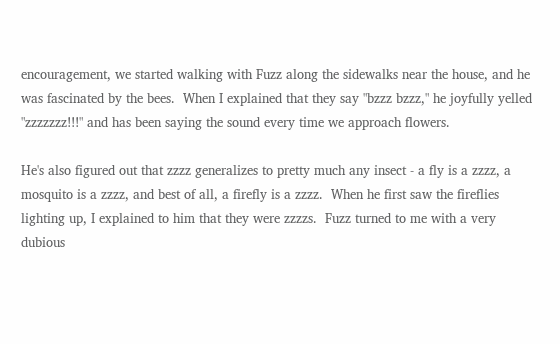encouragement, we started walking with Fuzz along the sidewalks near the house, and he was fascinated by the bees.  When I explained that they say "bzzz bzzz," he joyfully yelled "zzzzzzz!!!" and has been saying the sound every time we approach flowers.

He's also figured out that zzzz generalizes to pretty much any insect - a fly is a zzzz, a mosquito is a zzzz, and best of all, a firefly is a zzzz.  When he first saw the fireflies lighting up, I explained to him that they were zzzzs.  Fuzz turned to me with a very dubious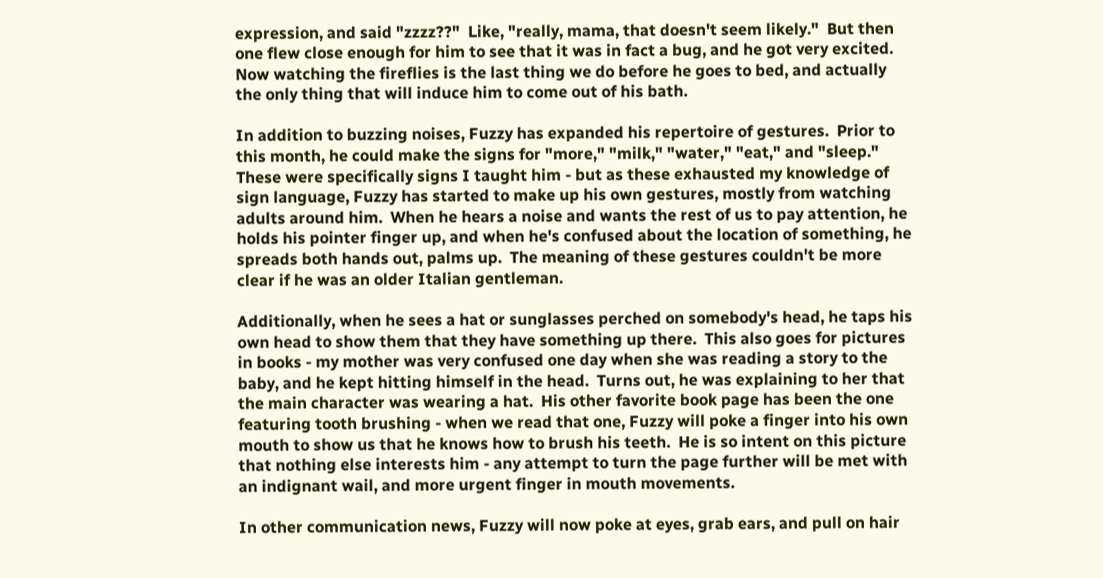expression, and said "zzzz??"  Like, "really, mama, that doesn't seem likely."  But then one flew close enough for him to see that it was in fact a bug, and he got very excited.  Now watching the fireflies is the last thing we do before he goes to bed, and actually the only thing that will induce him to come out of his bath.

In addition to buzzing noises, Fuzzy has expanded his repertoire of gestures.  Prior to this month, he could make the signs for "more," "milk," "water," "eat," and "sleep."  These were specifically signs I taught him - but as these exhausted my knowledge of sign language, Fuzzy has started to make up his own gestures, mostly from watching adults around him.  When he hears a noise and wants the rest of us to pay attention, he holds his pointer finger up, and when he's confused about the location of something, he spreads both hands out, palms up.  The meaning of these gestures couldn't be more clear if he was an older Italian gentleman.

Additionally, when he sees a hat or sunglasses perched on somebody's head, he taps his own head to show them that they have something up there.  This also goes for pictures in books - my mother was very confused one day when she was reading a story to the baby, and he kept hitting himself in the head.  Turns out, he was explaining to her that the main character was wearing a hat.  His other favorite book page has been the one featuring tooth brushing - when we read that one, Fuzzy will poke a finger into his own mouth to show us that he knows how to brush his teeth.  He is so intent on this picture that nothing else interests him - any attempt to turn the page further will be met with an indignant wail, and more urgent finger in mouth movements.

In other communication news, Fuzzy will now poke at eyes, grab ears, and pull on hair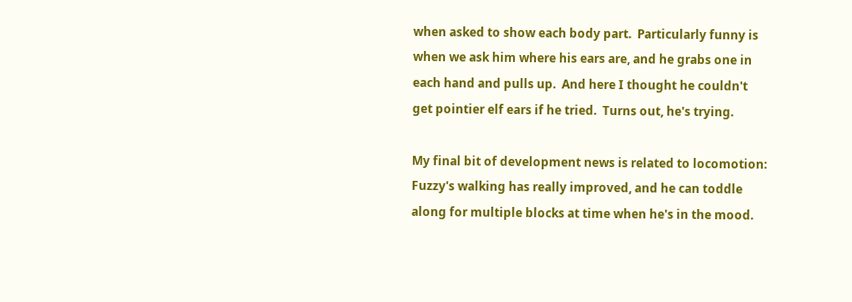when asked to show each body part.  Particularly funny is when we ask him where his ears are, and he grabs one in each hand and pulls up.  And here I thought he couldn't get pointier elf ears if he tried.  Turns out, he's trying.

My final bit of development news is related to locomotion: Fuzzy's walking has really improved, and he can toddle along for multiple blocks at time when he's in the mood.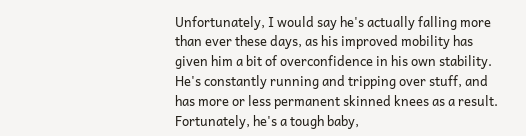Unfortunately, I would say he's actually falling more than ever these days, as his improved mobility has given him a bit of overconfidence in his own stability.  He's constantly running and tripping over stuff, and has more or less permanent skinned knees as a result.  Fortunately, he's a tough baby,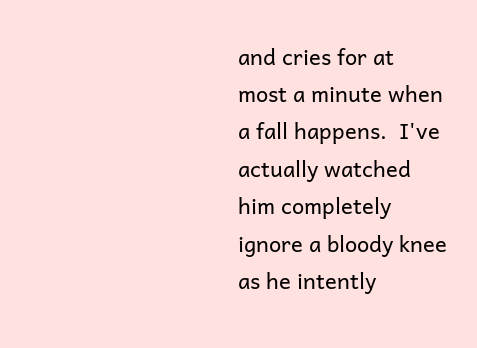and cries for at most a minute when a fall happens.  I've actually watched him completely ignore a bloody knee as he intently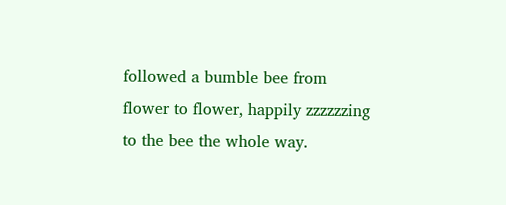followed a bumble bee from flower to flower, happily zzzzzzing to the bee the whole way.